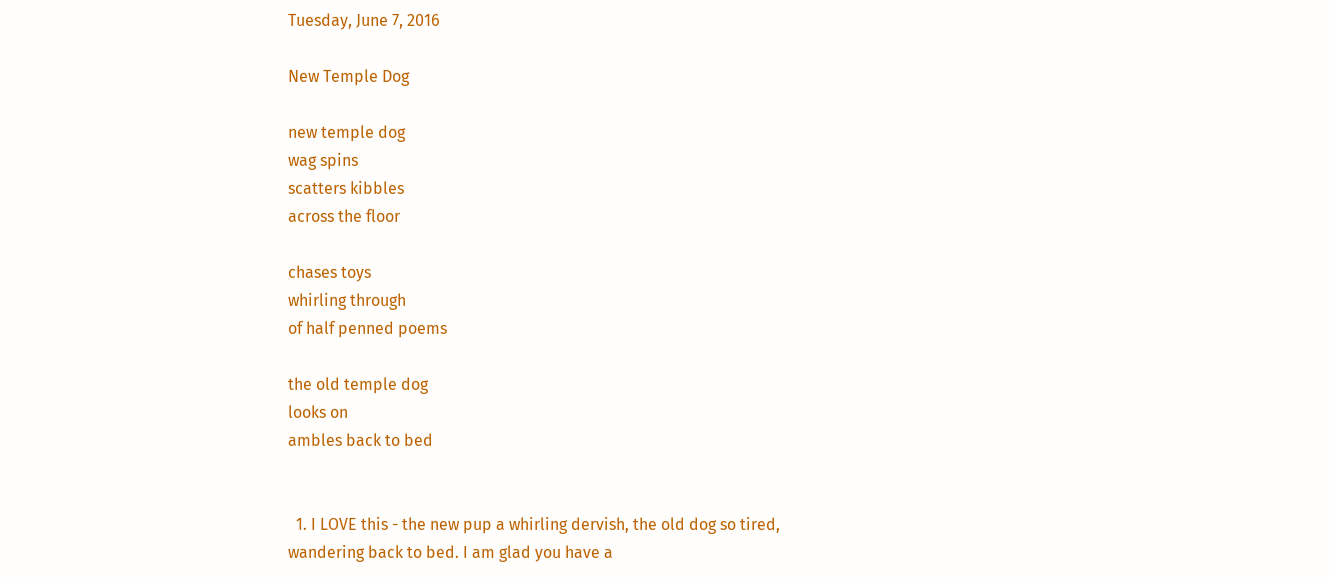Tuesday, June 7, 2016

New Temple Dog

new temple dog
wag spins
scatters kibbles
across the floor

chases toys
whirling through
of half penned poems

the old temple dog
looks on
ambles back to bed


  1. I LOVE this - the new pup a whirling dervish, the old dog so tired, wandering back to bed. I am glad you have a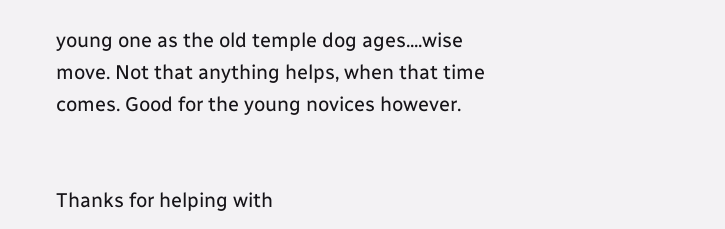young one as the old temple dog ages....wise move. Not that anything helps, when that time comes. Good for the young novices however.


Thanks for helping with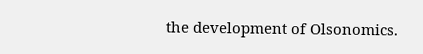the development of Olsonomics.